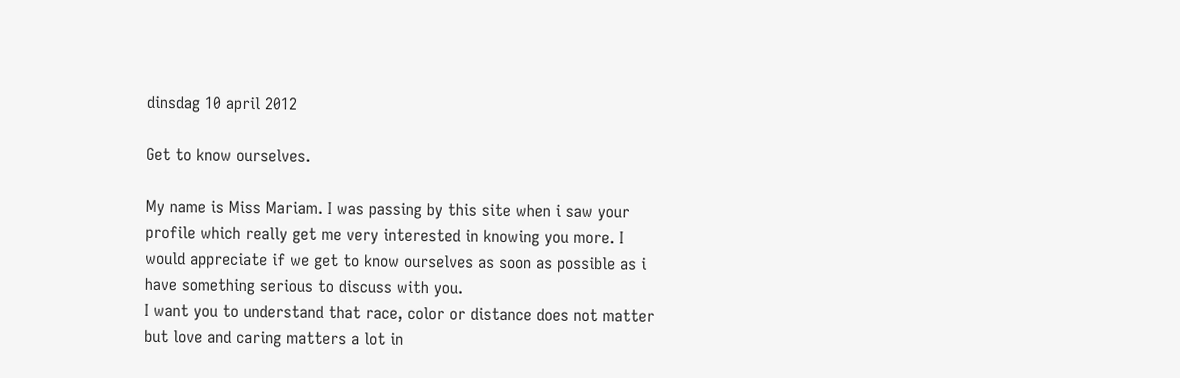dinsdag 10 april 2012

Get to know ourselves.

My name is Miss Mariam. I was passing by this site when i saw your profile which really get me very interested in knowing you more. I would appreciate if we get to know ourselves as soon as possible as i have something serious to discuss with you.
I want you to understand that race, color or distance does not matter but love and caring matters a lot in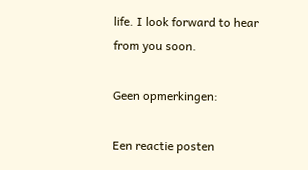life. I look forward to hear from you soon.

Geen opmerkingen:

Een reactie posten